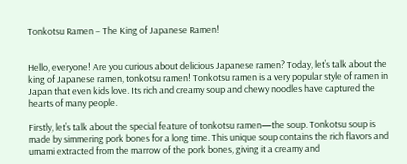Tonkotsu Ramen – The King of Japanese Ramen!


Hello, everyone! Are you curious about delicious Japanese ramen? Today, let’s talk about the king of Japanese ramen, tonkotsu ramen! Tonkotsu ramen is a very popular style of ramen in Japan that even kids love. Its rich and creamy soup and chewy noodles have captured the hearts of many people.

Firstly, let’s talk about the special feature of tonkotsu ramen—the soup. Tonkotsu soup is made by simmering pork bones for a long time. This unique soup contains the rich flavors and umami extracted from the marrow of the pork bones, giving it a creamy and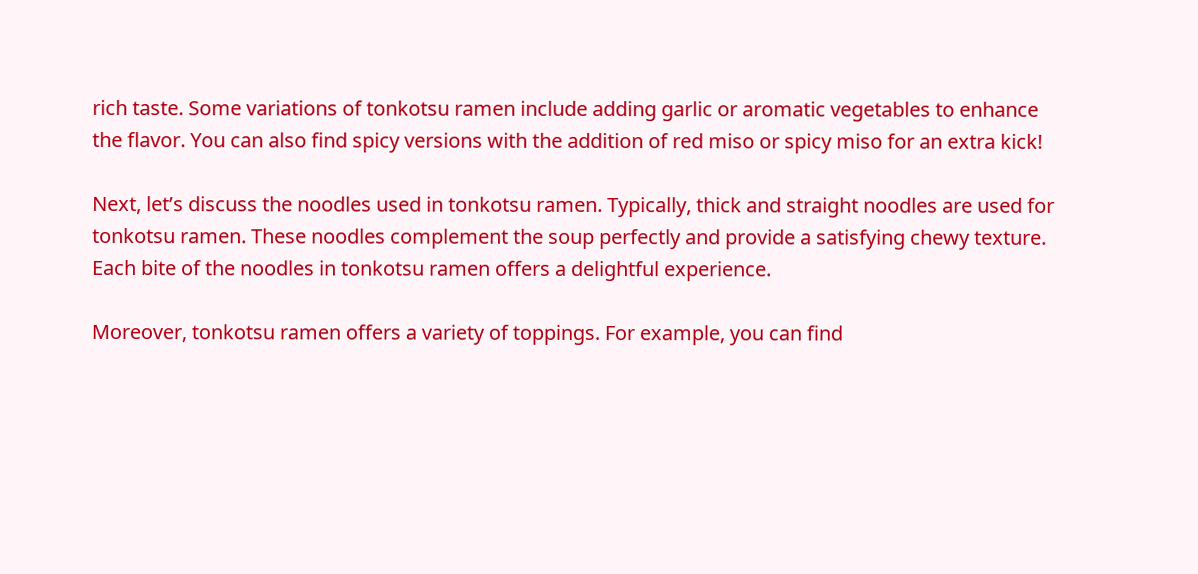rich taste. Some variations of tonkotsu ramen include adding garlic or aromatic vegetables to enhance the flavor. You can also find spicy versions with the addition of red miso or spicy miso for an extra kick!

Next, let’s discuss the noodles used in tonkotsu ramen. Typically, thick and straight noodles are used for tonkotsu ramen. These noodles complement the soup perfectly and provide a satisfying chewy texture. Each bite of the noodles in tonkotsu ramen offers a delightful experience.

Moreover, tonkotsu ramen offers a variety of toppings. For example, you can find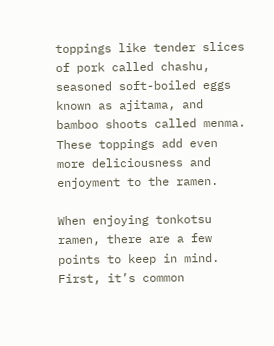toppings like tender slices of pork called chashu, seasoned soft-boiled eggs known as ajitama, and bamboo shoots called menma. These toppings add even more deliciousness and enjoyment to the ramen.

When enjoying tonkotsu ramen, there are a few points to keep in mind. First, it’s common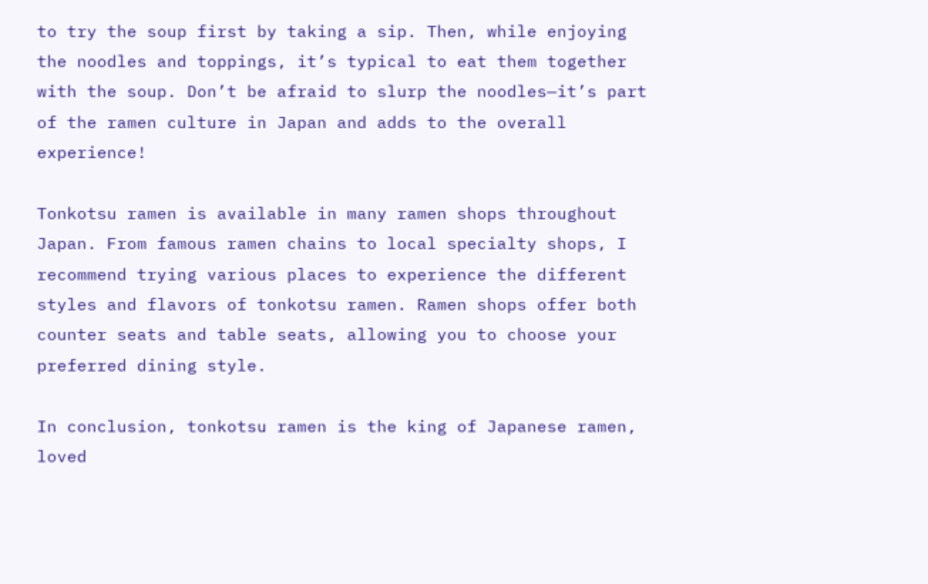to try the soup first by taking a sip. Then, while enjoying the noodles and toppings, it’s typical to eat them together with the soup. Don’t be afraid to slurp the noodles—it’s part of the ramen culture in Japan and adds to the overall experience!

Tonkotsu ramen is available in many ramen shops throughout Japan. From famous ramen chains to local specialty shops, I recommend trying various places to experience the different styles and flavors of tonkotsu ramen. Ramen shops offer both counter seats and table seats, allowing you to choose your preferred dining style.

In conclusion, tonkotsu ramen is the king of Japanese ramen, loved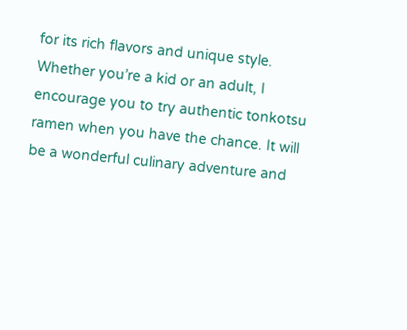for its rich flavors and unique style. Whether you’re a kid or an adult, I encourage you to try authentic tonkotsu ramen when you have the chance. It will be a wonderful culinary adventure and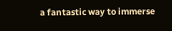a fantastic way to immerse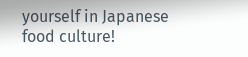yourself in Japanese food culture!